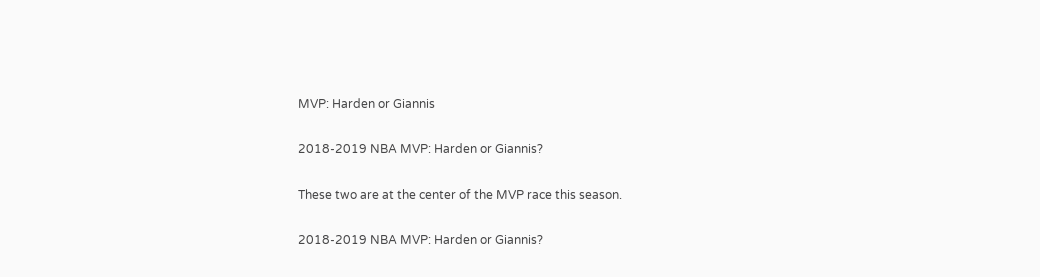MVP: Harden or Giannis

2018-2019 NBA MVP: Harden or Giannis?

These two are at the center of the MVP race this season.

2018-2019 NBA MVP: Harden or Giannis?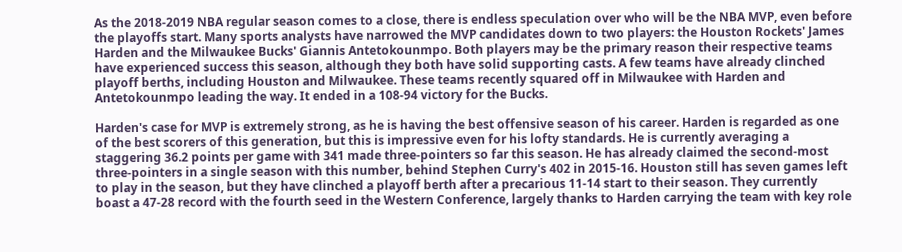As the 2018-2019 NBA regular season comes to a close, there is endless speculation over who will be the NBA MVP, even before the playoffs start. Many sports analysts have narrowed the MVP candidates down to two players: the Houston Rockets' James Harden and the Milwaukee Bucks' Giannis Antetokounmpo. Both players may be the primary reason their respective teams have experienced success this season, although they both have solid supporting casts. A few teams have already clinched playoff berths, including Houston and Milwaukee. These teams recently squared off in Milwaukee with Harden and Antetokounmpo leading the way. It ended in a 108-94 victory for the Bucks.

Harden's case for MVP is extremely strong, as he is having the best offensive season of his career. Harden is regarded as one of the best scorers of this generation, but this is impressive even for his lofty standards. He is currently averaging a staggering 36.2 points per game with 341 made three-pointers so far this season. He has already claimed the second-most three-pointers in a single season with this number, behind Stephen Curry's 402 in 2015-16. Houston still has seven games left to play in the season, but they have clinched a playoff berth after a precarious 11-14 start to their season. They currently boast a 47-28 record with the fourth seed in the Western Conference, largely thanks to Harden carrying the team with key role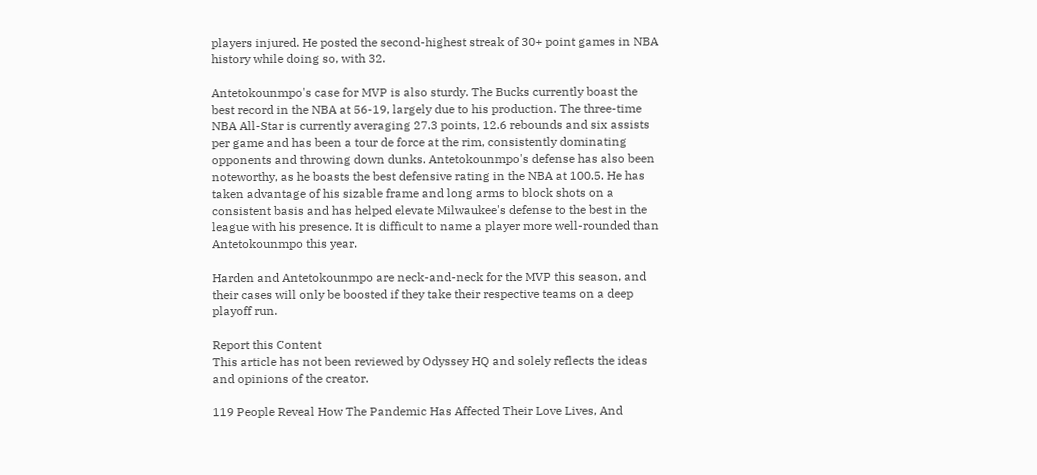players injured. He posted the second-highest streak of 30+ point games in NBA history while doing so, with 32.

Antetokounmpo's case for MVP is also sturdy. The Bucks currently boast the best record in the NBA at 56-19, largely due to his production. The three-time NBA All-Star is currently averaging 27.3 points, 12.6 rebounds and six assists per game and has been a tour de force at the rim, consistently dominating opponents and throwing down dunks. Antetokounmpo's defense has also been noteworthy, as he boasts the best defensive rating in the NBA at 100.5. He has taken advantage of his sizable frame and long arms to block shots on a consistent basis and has helped elevate Milwaukee's defense to the best in the league with his presence. It is difficult to name a player more well-rounded than Antetokounmpo this year.

Harden and Antetokounmpo are neck-and-neck for the MVP this season, and their cases will only be boosted if they take their respective teams on a deep playoff run.

Report this Content
This article has not been reviewed by Odyssey HQ and solely reflects the ideas and opinions of the creator.

119 People Reveal How The Pandemic Has Affected Their Love Lives, And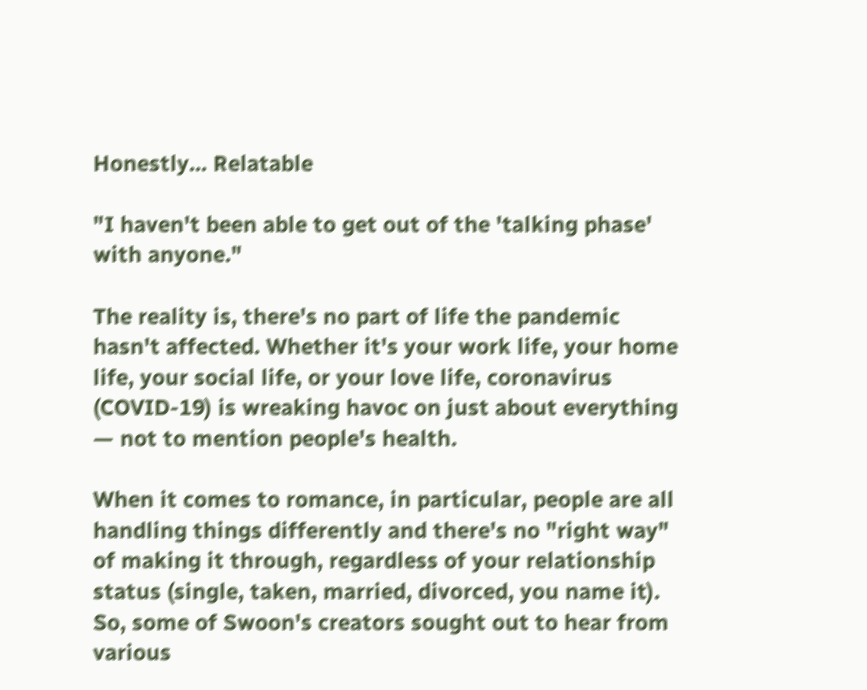Honestly... Relatable

"I haven't been able to get out of the 'talking phase' with anyone."

The reality is, there's no part of life the pandemic hasn't affected. Whether it's your work life, your home life, your social life, or your love life, coronavirus (COVID-19) is wreaking havoc on just about everything — not to mention people's health.

When it comes to romance, in particular, people are all handling things differently and there's no "right way" of making it through, regardless of your relationship status (single, taken, married, divorced, you name it). So, some of Swoon's creators sought out to hear from various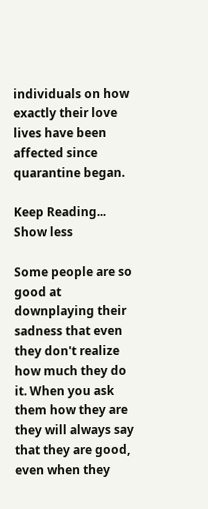individuals on how exactly their love lives have been affected since quarantine began.

Keep Reading... Show less

Some people are so good at downplaying their sadness that even they don't realize how much they do it. When you ask them how they are they will always say that they are good, even when they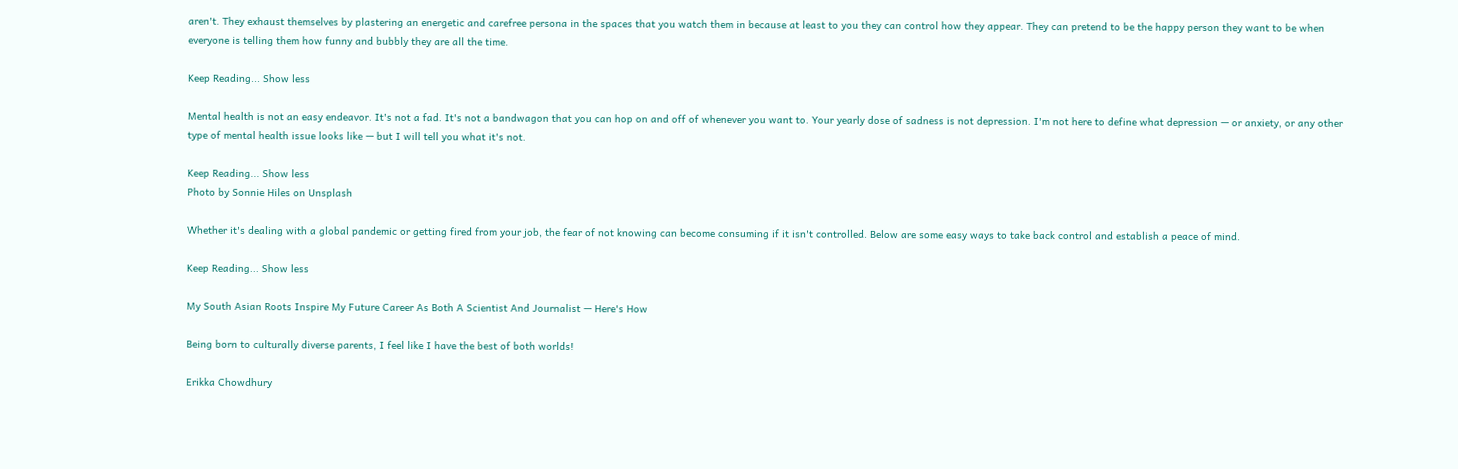aren't. They exhaust themselves by plastering an energetic and carefree persona in the spaces that you watch them in because at least to you they can control how they appear. They can pretend to be the happy person they want to be when everyone is telling them how funny and bubbly they are all the time.

Keep Reading... Show less

Mental health is not an easy endeavor. It's not a fad. It's not a bandwagon that you can hop on and off of whenever you want to. Your yearly dose of sadness is not depression. I'm not here to define what depression — or anxiety, or any other type of mental health issue looks like — but I will tell you what it's not.

Keep Reading... Show less
Photo by Sonnie Hiles on Unsplash

Whether it's dealing with a global pandemic or getting fired from your job, the fear of not knowing can become consuming if it isn't controlled. Below are some easy ways to take back control and establish a peace of mind.

Keep Reading... Show less

My South Asian Roots Inspire My Future Career As Both A Scientist And Journalist — Here's How

Being born to culturally diverse parents, I feel like I have the best of both worlds!

Erikka Chowdhury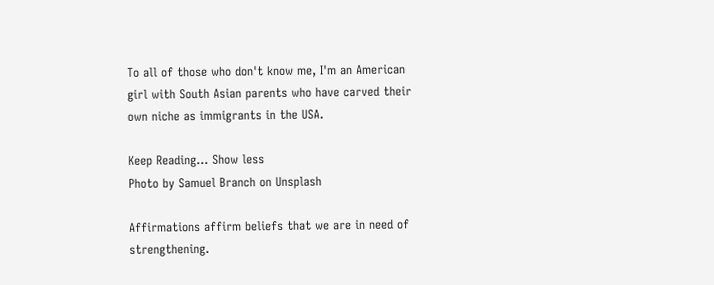To all of those who don't know me, I'm an American girl with South Asian parents who have carved their own niche as immigrants in the USA.

Keep Reading... Show less
Photo by Samuel Branch on Unsplash

Affirmations affirm beliefs that we are in need of strengthening.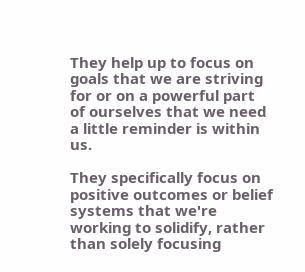They help up to focus on goals that we are striving for or on a powerful part of ourselves that we need a little reminder is within us.

They specifically focus on positive outcomes or belief systems that we're working to solidify, rather than solely focusing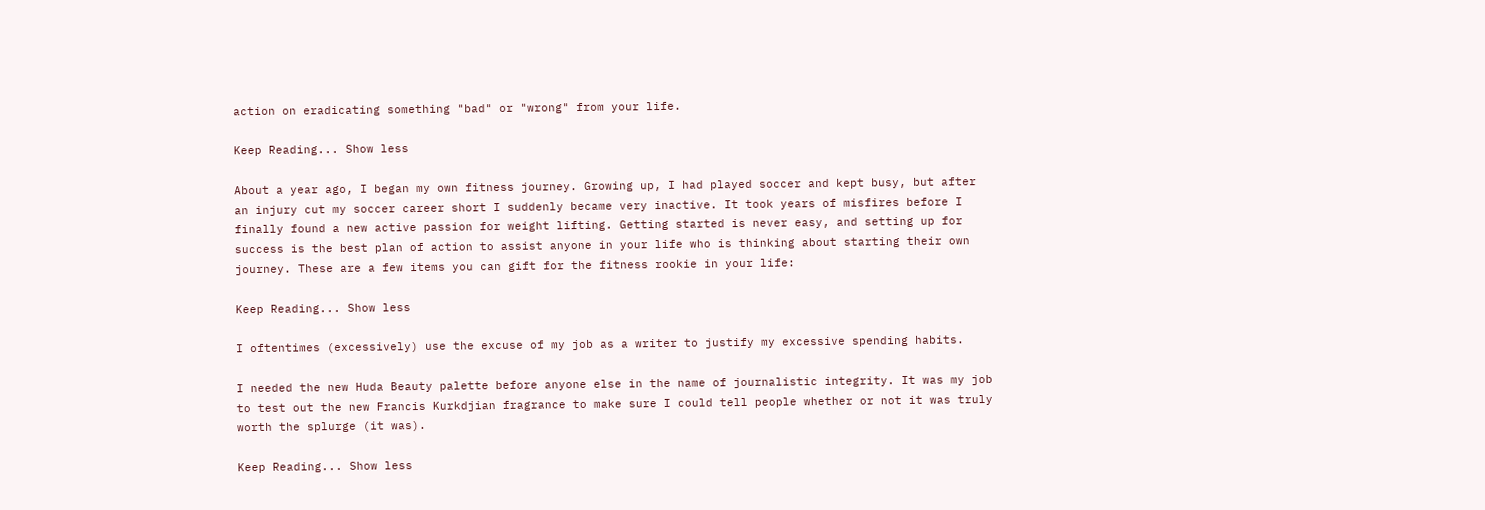action on eradicating something "bad" or "wrong" from your life.

Keep Reading... Show less

About a year ago, I began my own fitness journey. Growing up, I had played soccer and kept busy, but after an injury cut my soccer career short I suddenly became very inactive. It took years of misfires before I finally found a new active passion for weight lifting. Getting started is never easy, and setting up for success is the best plan of action to assist anyone in your life who is thinking about starting their own journey. These are a few items you can gift for the fitness rookie in your life:

Keep Reading... Show less

I oftentimes (excessively) use the excuse of my job as a writer to justify my excessive spending habits.

I needed the new Huda Beauty palette before anyone else in the name of journalistic integrity. It was my job to test out the new Francis Kurkdjian fragrance to make sure I could tell people whether or not it was truly worth the splurge (it was).

Keep Reading... Show less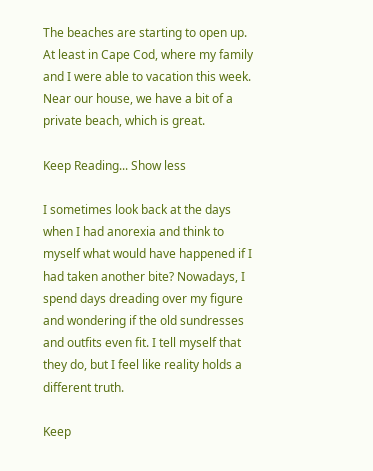The beaches are starting to open up. At least in Cape Cod, where my family and I were able to vacation this week. Near our house, we have a bit of a private beach, which is great.

Keep Reading... Show less

I sometimes look back at the days when I had anorexia and think to myself what would have happened if I had taken another bite? Nowadays, I spend days dreading over my figure and wondering if the old sundresses and outfits even fit. I tell myself that they do, but I feel like reality holds a different truth.

Keep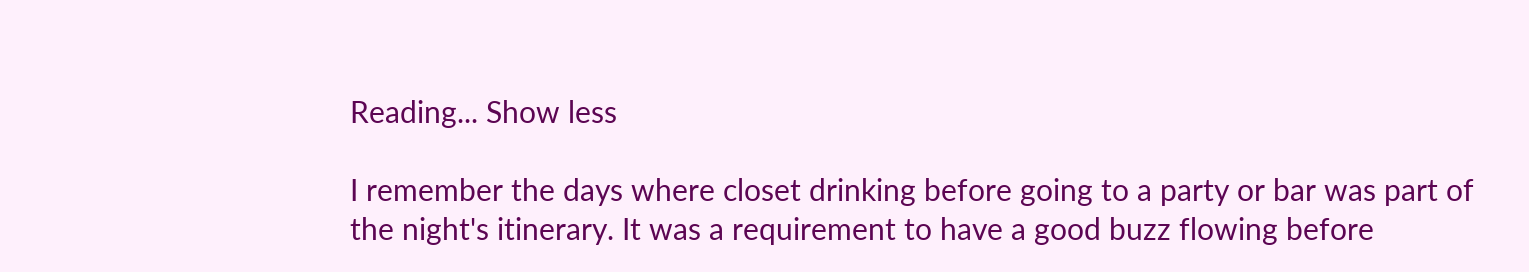Reading... Show less

I remember the days where closet drinking before going to a party or bar was part of the night's itinerary. It was a requirement to have a good buzz flowing before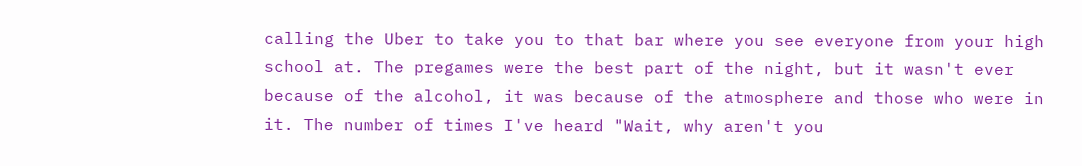calling the Uber to take you to that bar where you see everyone from your high school at. The pregames were the best part of the night, but it wasn't ever because of the alcohol, it was because of the atmosphere and those who were in it. The number of times I've heard "Wait, why aren't you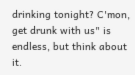drinking tonight? C'mon, get drunk with us" is endless, but think about it.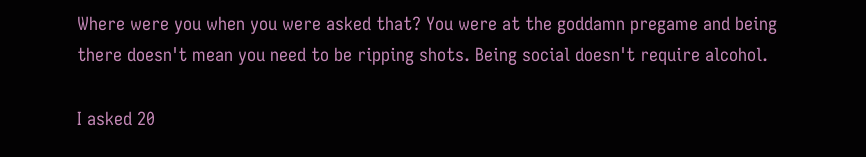Where were you when you were asked that? You were at the goddamn pregame and being there doesn't mean you need to be ripping shots. Being social doesn't require alcohol.

I asked 20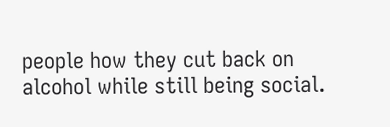people how they cut back on alcohol while still being social.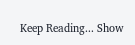Keep Reading... Show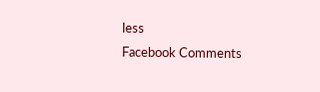less
Facebook Comments